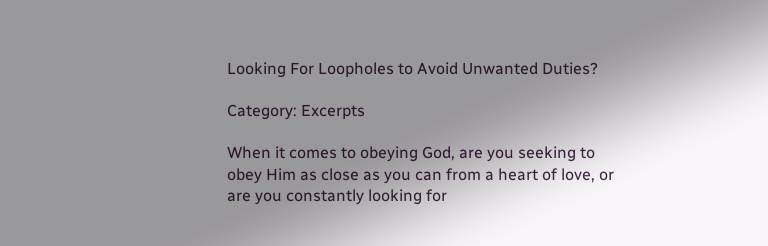Looking For Loopholes to Avoid Unwanted Duties?

Category: Excerpts

When it comes to obeying God, are you seeking to obey Him as close as you can from a heart of love, or are you constantly looking for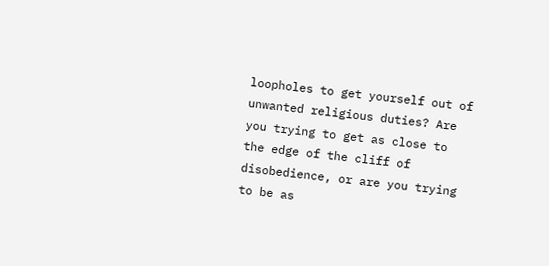loopholes to get yourself out of unwanted religious duties? Are you trying to get as close to the edge of the cliff of disobedience, or are you trying to be as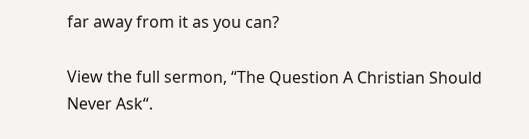far away from it as you can?

View the full sermon, “The Question A Christian Should Never Ask“.